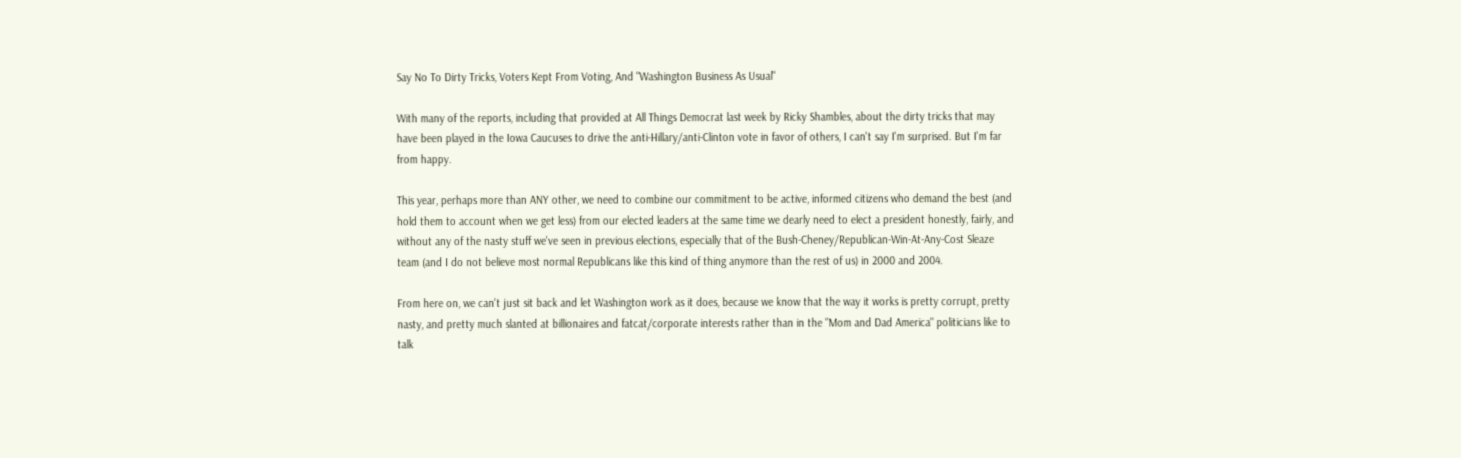Say No To Dirty Tricks, Voters Kept From Voting, And "Washington Business As Usual"

With many of the reports, including that provided at All Things Democrat last week by Ricky Shambles, about the dirty tricks that may have been played in the Iowa Caucuses to drive the anti-Hillary/anti-Clinton vote in favor of others, I can't say I'm surprised. But I'm far from happy.

This year, perhaps more than ANY other, we need to combine our commitment to be active, informed citizens who demand the best (and hold them to account when we get less) from our elected leaders at the same time we dearly need to elect a president honestly, fairly, and without any of the nasty stuff we've seen in previous elections, especially that of the Bush-Cheney/Republican-Win-At-Any-Cost Sleaze team (and I do not believe most normal Republicans like this kind of thing anymore than the rest of us) in 2000 and 2004.

From here on, we can't just sit back and let Washington work as it does, because we know that the way it works is pretty corrupt, pretty nasty, and pretty much slanted at billionaires and fatcat/corporate interests rather than in the "Mom and Dad America" politicians like to talk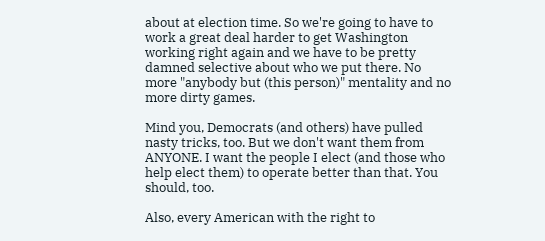about at election time. So we're going to have to work a great deal harder to get Washington working right again and we have to be pretty damned selective about who we put there. No more "anybody but (this person)" mentality and no more dirty games.

Mind you, Democrats (and others) have pulled nasty tricks, too. But we don't want them from ANYONE. I want the people I elect (and those who help elect them) to operate better than that. You should, too.

Also, every American with the right to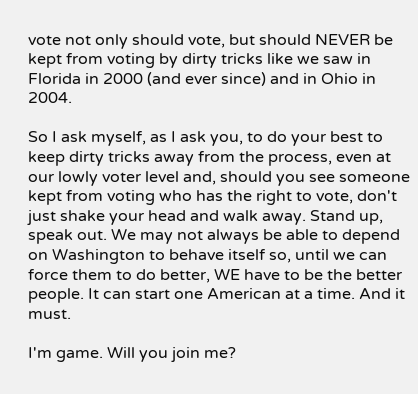vote not only should vote, but should NEVER be kept from voting by dirty tricks like we saw in Florida in 2000 (and ever since) and in Ohio in 2004.

So I ask myself, as I ask you, to do your best to keep dirty tricks away from the process, even at our lowly voter level and, should you see someone kept from voting who has the right to vote, don't just shake your head and walk away. Stand up, speak out. We may not always be able to depend on Washington to behave itself so, until we can force them to do better, WE have to be the better people. It can start one American at a time. And it must.

I'm game. Will you join me?